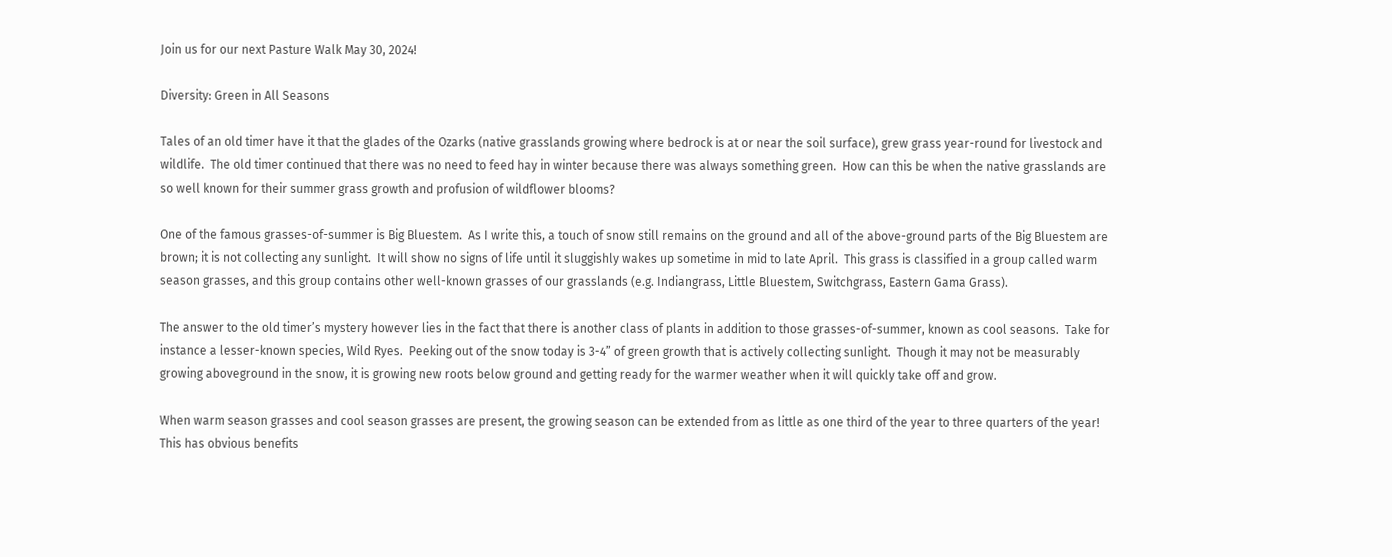Join us for our next Pasture Walk May 30, 2024!

Diversity: Green in All Seasons

Tales of an old timer have it that the glades of the Ozarks (native grasslands growing where bedrock is at or near the soil surface), grew grass year-round for livestock and wildlife.  The old timer continued that there was no need to feed hay in winter because there was always something green.  How can this be when the native grasslands are so well known for their summer grass growth and profusion of wildflower blooms?

One of the famous grasses-of-summer is Big Bluestem.  As I write this, a touch of snow still remains on the ground and all of the above-ground parts of the Big Bluestem are brown; it is not collecting any sunlight.  It will show no signs of life until it sluggishly wakes up sometime in mid to late April.  This grass is classified in a group called warm season grasses, and this group contains other well-known grasses of our grasslands (e.g. Indiangrass, Little Bluestem, Switchgrass, Eastern Gama Grass).

The answer to the old timer’s mystery however lies in the fact that there is another class of plants in addition to those grasses-of-summer, known as cool seasons.  Take for instance a lesser-known species, Wild Ryes.  Peeking out of the snow today is 3-4” of green growth that is actively collecting sunlight.  Though it may not be measurably growing aboveground in the snow, it is growing new roots below ground and getting ready for the warmer weather when it will quickly take off and grow.

When warm season grasses and cool season grasses are present, the growing season can be extended from as little as one third of the year to three quarters of the year!  This has obvious benefits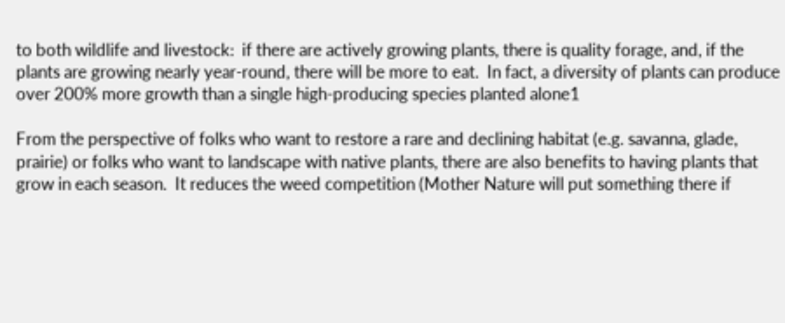to both wildlife and livestock:  if there are actively growing plants, there is quality forage, and, if the plants are growing nearly year-round, there will be more to eat.  In fact, a diversity of plants can produce over 200% more growth than a single high-producing species planted alone1

From the perspective of folks who want to restore a rare and declining habitat (e.g. savanna, glade, prairie) or folks who want to landscape with native plants, there are also benefits to having plants that grow in each season.  It reduces the weed competition (Mother Nature will put something there if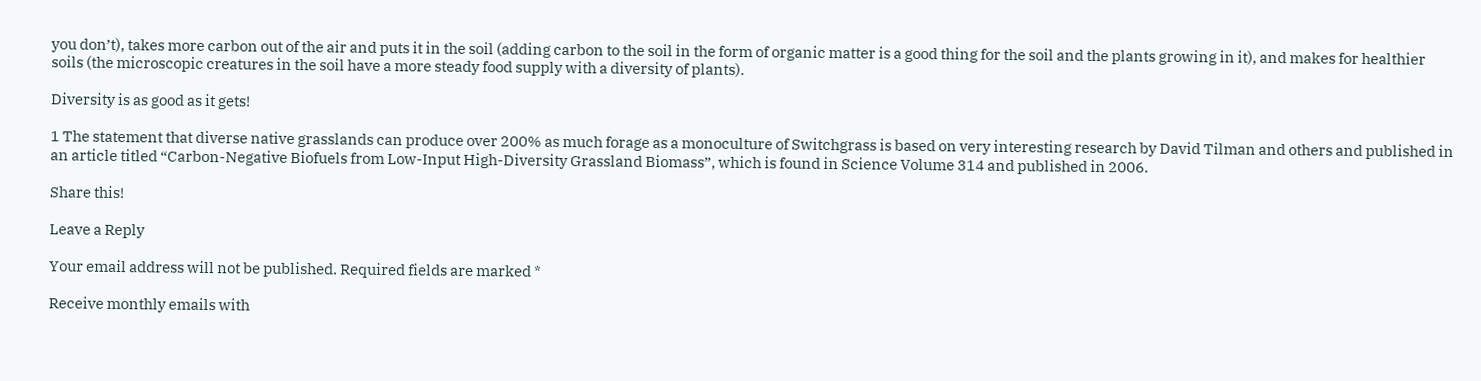you don’t), takes more carbon out of the air and puts it in the soil (adding carbon to the soil in the form of organic matter is a good thing for the soil and the plants growing in it), and makes for healthier soils (the microscopic creatures in the soil have a more steady food supply with a diversity of plants).

Diversity is as good as it gets!

1 The statement that diverse native grasslands can produce over 200% as much forage as a monoculture of Switchgrass is based on very interesting research by David Tilman and others and published in an article titled “Carbon-Negative Biofuels from Low-Input High-Diversity Grassland Biomass”, which is found in Science Volume 314 and published in 2006.

Share this!

Leave a Reply

Your email address will not be published. Required fields are marked *

Receive monthly emails with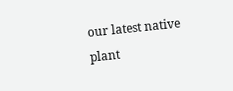our latest native plant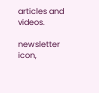articles and videos.

newsletter icon,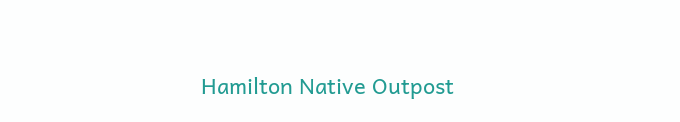Hamilton Native Outpost